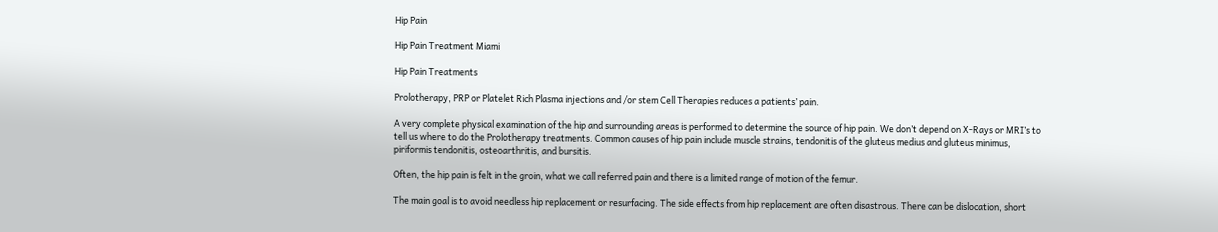Hip Pain

Hip Pain Treatment Miami

Hip Pain Treatments

Prolotherapy, PRP or Platelet Rich Plasma injections and /or stem Cell Therapies reduces a patients’ pain.

A very complete physical examination of the hip and surrounding areas is performed to determine the source of hip pain. We don’t depend on X-Rays or MRI’s to tell us where to do the Prolotherapy treatments. Common causes of hip pain include muscle strains, tendonitis of the gluteus medius and gluteus minimus, piriformis tendonitis, osteoarthritis, and bursitis.

Often, the hip pain is felt in the groin, what we call referred pain and there is a limited range of motion of the femur.

The main goal is to avoid needless hip replacement or resurfacing. The side effects from hip replacement are often disastrous. There can be dislocation, short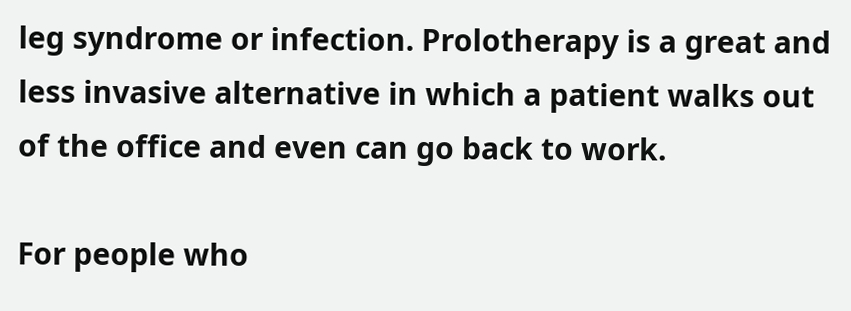leg syndrome or infection. Prolotherapy is a great and less invasive alternative in which a patient walks out of the office and even can go back to work.

For people who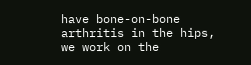have bone-on-bone arthritis in the hips, we work on the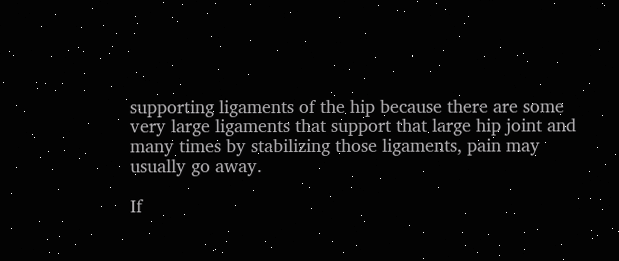supporting ligaments of the hip because there are some very large ligaments that support that large hip joint and many times by stabilizing those ligaments, pain may usually go away.

If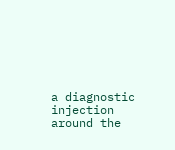a diagnostic injection around the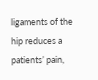ligaments of the hip reduces a patients’ pain,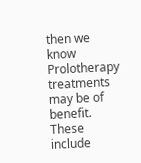then we know Prolotherapy treatments may be of benefit. These include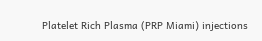Platelet Rich Plasma (PRP Miami) injections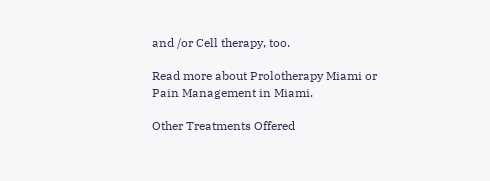and /or Cell therapy, too.

Read more about Prolotherapy Miami or Pain Management in Miami.

Other Treatments Offered